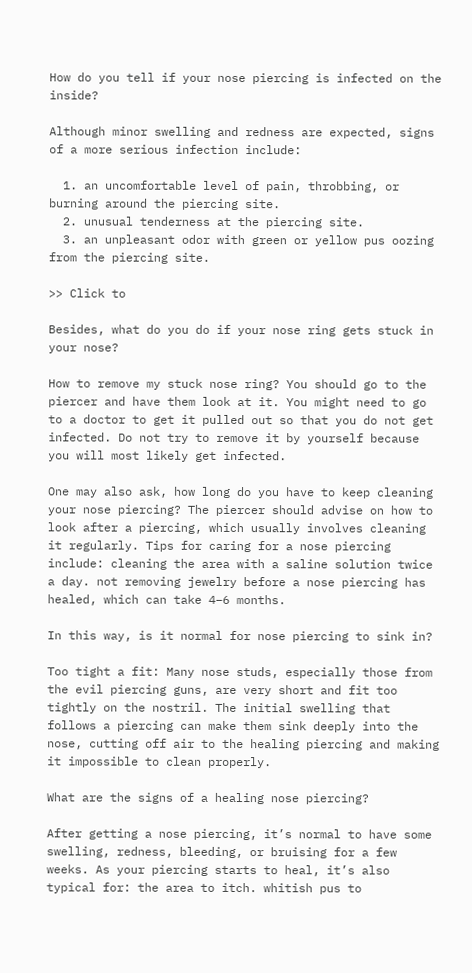How do you tell if your nose piercing is infected on the inside?

Although minor swelling and redness are expected, signs of a more serious infection include:

  1. an uncomfortable level of pain, throbbing, or burning around the piercing site.
  2. unusual tenderness at the piercing site.
  3. an unpleasant odor with green or yellow pus oozing from the piercing site.

>> Click to

Besides, what do you do if your nose ring gets stuck in your nose?

How to remove my stuck nose ring? You should go to the piercer and have them look at it. You might need to go to a doctor to get it pulled out so that you do not get infected. Do not try to remove it by yourself because you will most likely get infected.

One may also ask, how long do you have to keep cleaning your nose piercing? The piercer should advise on how to look after a piercing, which usually involves cleaning it regularly. Tips for caring for a nose piercing include: cleaning the area with a saline solution twice a day. not removing jewelry before a nose piercing has healed, which can take 4–6 months.

In this way, is it normal for nose piercing to sink in?

Too tight a fit: Many nose studs, especially those from the evil piercing guns, are very short and fit too tightly on the nostril. The initial swelling that follows a piercing can make them sink deeply into the nose, cutting off air to the healing piercing and making it impossible to clean properly.

What are the signs of a healing nose piercing?

After getting a nose piercing, it’s normal to have some swelling, redness, bleeding, or bruising for a few weeks. As your piercing starts to heal, it’s also typical for: the area to itch. whitish pus to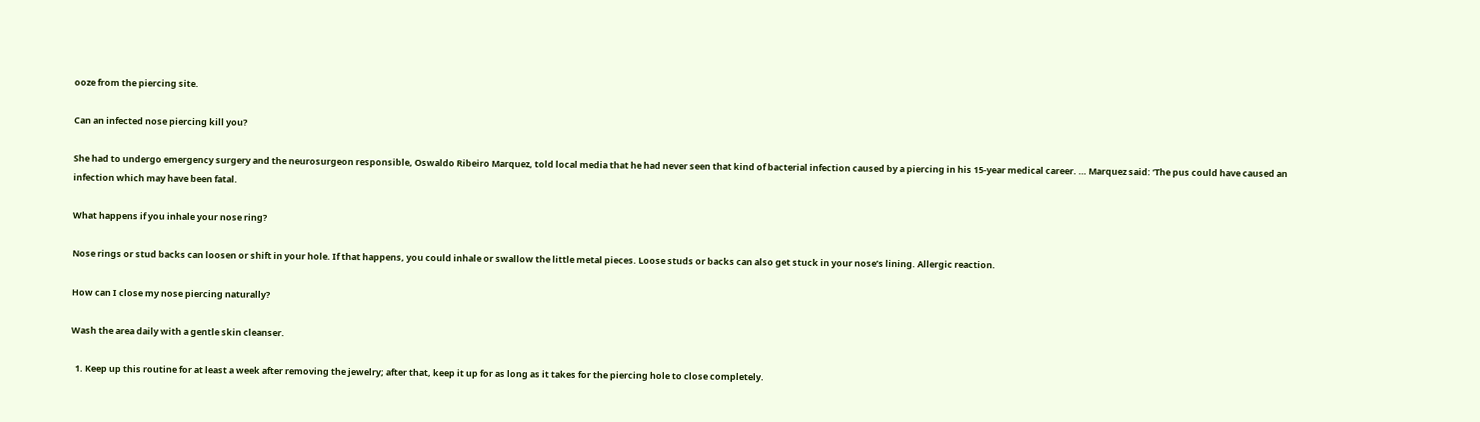ooze from the piercing site.

Can an infected nose piercing kill you?

She had to undergo emergency surgery and the neurosurgeon responsible, Oswaldo Ribeiro Marquez, told local media that he had never seen that kind of bacterial infection caused by a piercing in his 15-year medical career. … Marquez said: ‘The pus could have caused an infection which may have been fatal.

What happens if you inhale your nose ring?

Nose rings or stud backs can loosen or shift in your hole. If that happens, you could inhale or swallow the little metal pieces. Loose studs or backs can also get stuck in your nose’s lining. Allergic reaction.

How can I close my nose piercing naturally?

Wash the area daily with a gentle skin cleanser.

  1. Keep up this routine for at least a week after removing the jewelry; after that, keep it up for as long as it takes for the piercing hole to close completely.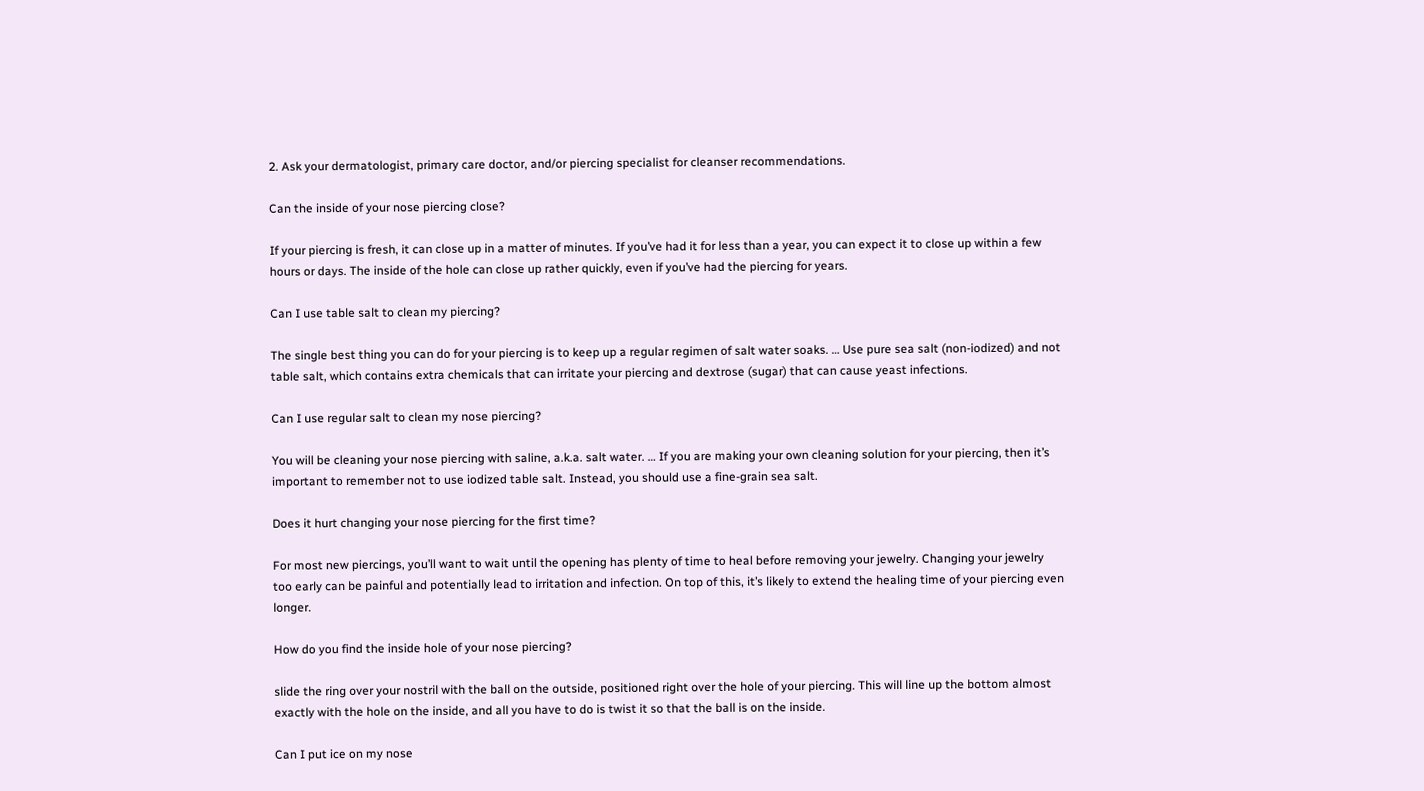2. Ask your dermatologist, primary care doctor, and/or piercing specialist for cleanser recommendations.

Can the inside of your nose piercing close?

If your piercing is fresh, it can close up in a matter of minutes. If you’ve had it for less than a year, you can expect it to close up within a few hours or days. The inside of the hole can close up rather quickly, even if you’ve had the piercing for years.

Can I use table salt to clean my piercing?

The single best thing you can do for your piercing is to keep up a regular regimen of salt water soaks. … Use pure sea salt (non-iodized) and not table salt, which contains extra chemicals that can irritate your piercing and dextrose (sugar) that can cause yeast infections.

Can I use regular salt to clean my nose piercing?

You will be cleaning your nose piercing with saline, a.k.a. salt water. … If you are making your own cleaning solution for your piercing, then it’s important to remember not to use iodized table salt. Instead, you should use a fine-grain sea salt.

Does it hurt changing your nose piercing for the first time?

For most new piercings, you’ll want to wait until the opening has plenty of time to heal before removing your jewelry. Changing your jewelry too early can be painful and potentially lead to irritation and infection. On top of this, it’s likely to extend the healing time of your piercing even longer.

How do you find the inside hole of your nose piercing?

slide the ring over your nostril with the ball on the outside, positioned right over the hole of your piercing. This will line up the bottom almost exactly with the hole on the inside, and all you have to do is twist it so that the ball is on the inside.

Can I put ice on my nose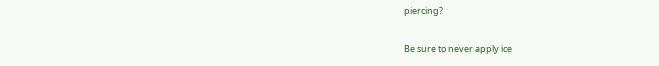piercing?

Be sure to never apply ice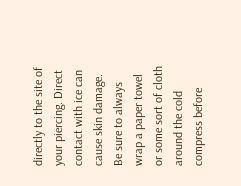directly to the site of your piercing. Direct contact with ice can cause skin damage. Be sure to always wrap a paper towel or some sort of cloth around the cold compress before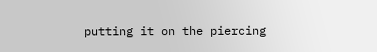putting it on the piercing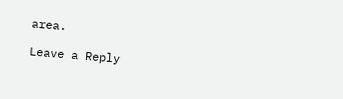area.

Leave a Reply